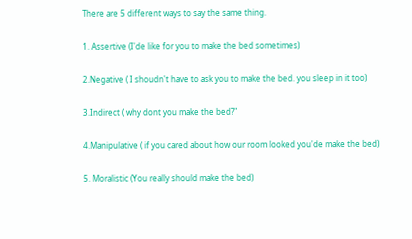There are 5 different ways to say the same thing.

1. Assertive (I'de like for you to make the bed sometimes)

2.Negative ( I shoudn't have to ask you to make the bed. you sleep in it too)

3.Indirect ( why dont you make the bed?"

4.Manipulative ( if you cared about how our room looked you'de make the bed)

5. Moralistic (You really should make the bed)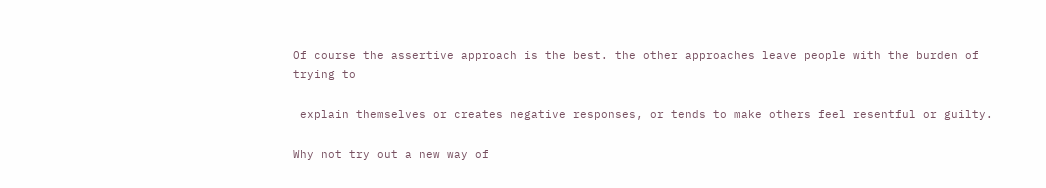Of course the assertive approach is the best. the other approaches leave people with the burden of trying to

 explain themselves or creates negative responses, or tends to make others feel resentful or guilty.

Why not try out a new way of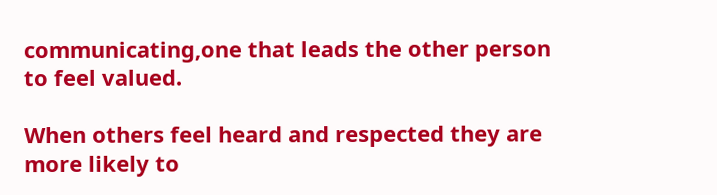communicating,one that leads the other person to feel valued.

When others feel heard and respected they are more likely to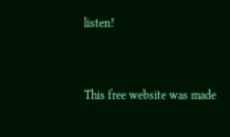listen!


This free website was made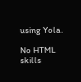using Yola.

No HTML skills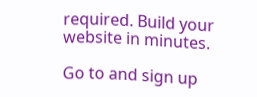required. Build your website in minutes.

Go to and sign up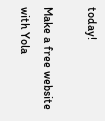today!

Make a free website with Yola